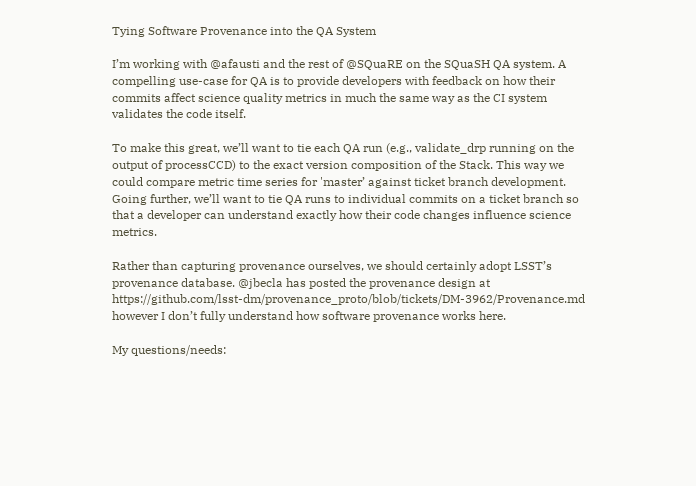Tying Software Provenance into the QA System

I’m working with @afausti and the rest of @SQuaRE on the SQuaSH QA system. A compelling use-case for QA is to provide developers with feedback on how their commits affect science quality metrics in much the same way as the CI system validates the code itself.

To make this great, we’ll want to tie each QA run (e.g., validate_drp running on the output of processCCD) to the exact version composition of the Stack. This way we could compare metric time series for 'master’ against ticket branch development. Going further, we’ll want to tie QA runs to individual commits on a ticket branch so that a developer can understand exactly how their code changes influence science metrics.

Rather than capturing provenance ourselves, we should certainly adopt LSST’s provenance database. @jbecla has posted the provenance design at https://github.com/lsst-dm/provenance_proto/blob/tickets/DM-3962/Provenance.md however I don’t fully understand how software provenance works here.

My questions/needs: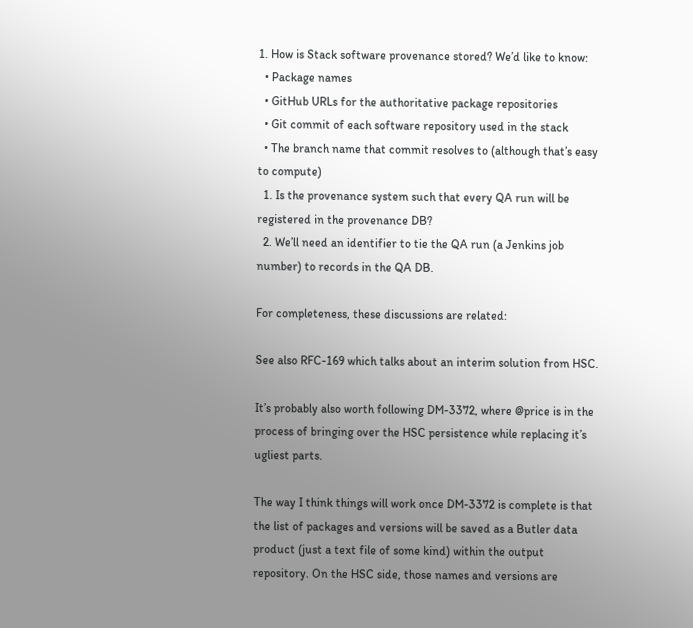1. How is Stack software provenance stored? We’d like to know:
  • Package names
  • GitHub URLs for the authoritative package repositories
  • Git commit of each software repository used in the stack
  • The branch name that commit resolves to (although that’s easy to compute)
  1. Is the provenance system such that every QA run will be registered in the provenance DB?
  2. We’ll need an identifier to tie the QA run (a Jenkins job number) to records in the QA DB.

For completeness, these discussions are related:

See also RFC-169 which talks about an interim solution from HSC.

It’s probably also worth following DM-3372, where @price is in the process of bringing over the HSC persistence while replacing it’s ugliest parts.

The way I think things will work once DM-3372 is complete is that the list of packages and versions will be saved as a Butler data product (just a text file of some kind) within the output repository. On the HSC side, those names and versions are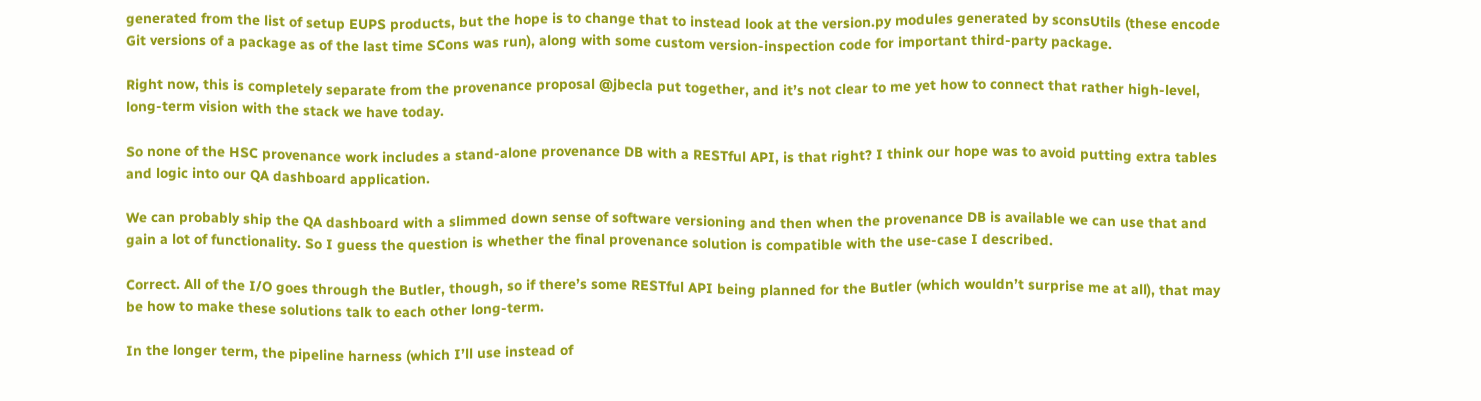generated from the list of setup EUPS products, but the hope is to change that to instead look at the version.py modules generated by sconsUtils (these encode Git versions of a package as of the last time SCons was run), along with some custom version-inspection code for important third-party package.

Right now, this is completely separate from the provenance proposal @jbecla put together, and it’s not clear to me yet how to connect that rather high-level, long-term vision with the stack we have today.

So none of the HSC provenance work includes a stand-alone provenance DB with a RESTful API, is that right? I think our hope was to avoid putting extra tables and logic into our QA dashboard application.

We can probably ship the QA dashboard with a slimmed down sense of software versioning and then when the provenance DB is available we can use that and gain a lot of functionality. So I guess the question is whether the final provenance solution is compatible with the use-case I described.

Correct. All of the I/O goes through the Butler, though, so if there’s some RESTful API being planned for the Butler (which wouldn’t surprise me at all), that may be how to make these solutions talk to each other long-term.

In the longer term, the pipeline harness (which I’ll use instead of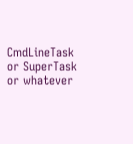CmdLineTask or SuperTask or whatever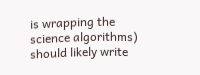is wrapping the science algorithms) should likely write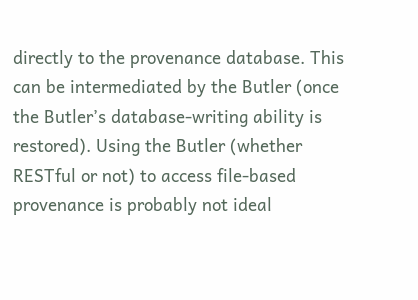directly to the provenance database. This can be intermediated by the Butler (once the Butler’s database-writing ability is restored). Using the Butler (whether RESTful or not) to access file-based provenance is probably not ideal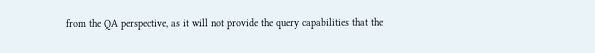from the QA perspective, as it will not provide the query capabilities that the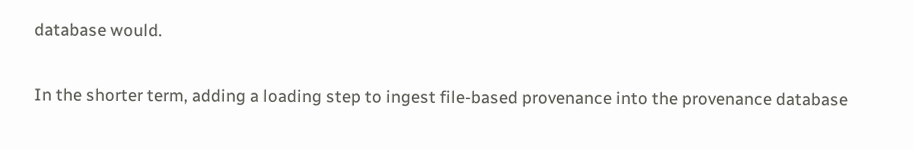database would.

In the shorter term, adding a loading step to ingest file-based provenance into the provenance database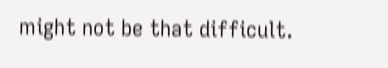might not be that difficult.